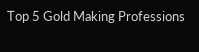Top 5 Gold Making Professions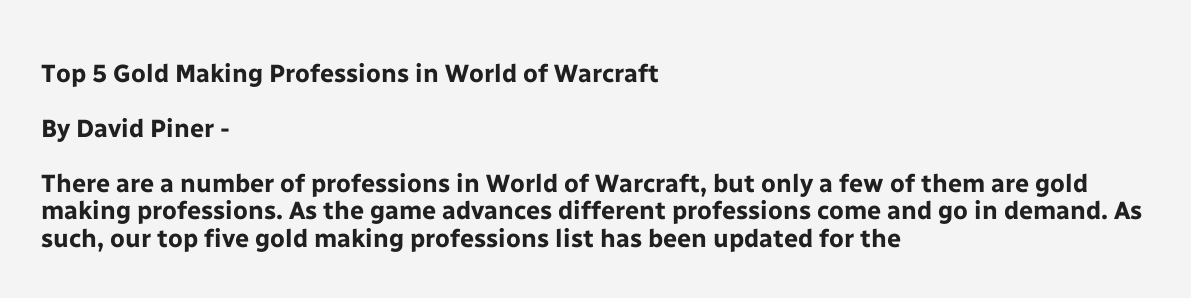Top 5 Gold Making Professions in World of Warcraft

By David Piner -

There are a number of professions in World of Warcraft, but only a few of them are gold making professions. As the game advances different professions come and go in demand. As such, our top five gold making professions list has been updated for the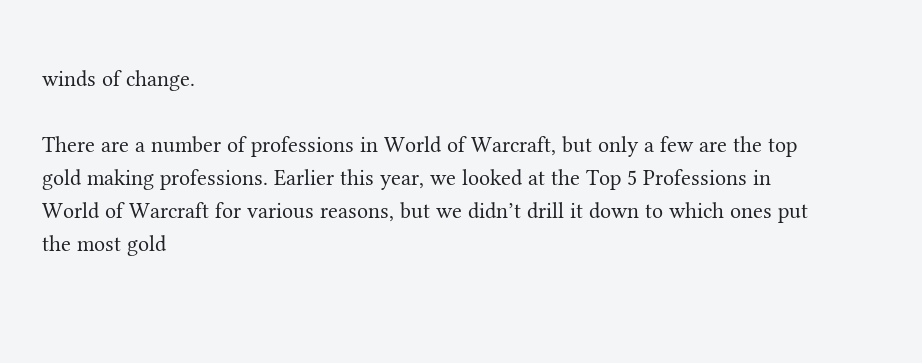winds of change.

There are a number of professions in World of Warcraft, but only a few are the top gold making professions. Earlier this year, we looked at the Top 5 Professions in World of Warcraft for various reasons, but we didn’t drill it down to which ones put the most gold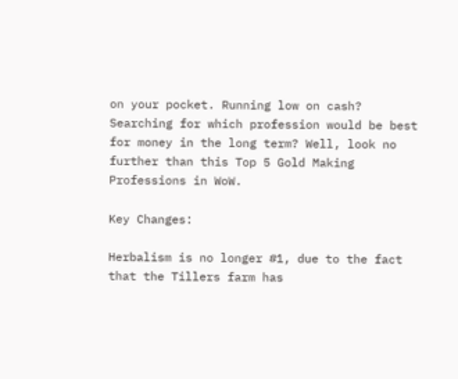on your pocket. Running low on cash? Searching for which profession would be best for money in the long term? Well, look no further than this Top 5 Gold Making Professions in WoW.

Key Changes:

Herbalism is no longer #1, due to the fact that the Tillers farm has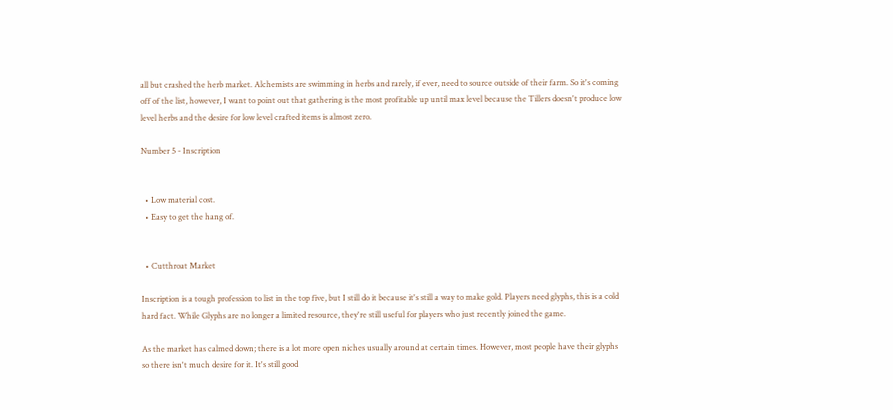all but crashed the herb market. Alchemists are swimming in herbs and rarely, if ever, need to source outside of their farm. So it's coming off of the list, however, I want to point out that gathering is the most profitable up until max level because the Tillers doesn't produce low level herbs and the desire for low level crafted items is almost zero.

Number 5 - Inscription


  • Low material cost.
  • Easy to get the hang of.


  • Cutthroat Market

Inscription is a tough profession to list in the top five, but I still do it because it's still a way to make gold. Players need glyphs, this is a cold hard fact. While Glyphs are no longer a limited resource, they're still useful for players who just recently joined the game.

As the market has calmed down; there is a lot more open niches usually around at certain times. However, most people have their glyphs so there isn't much desire for it. It's still good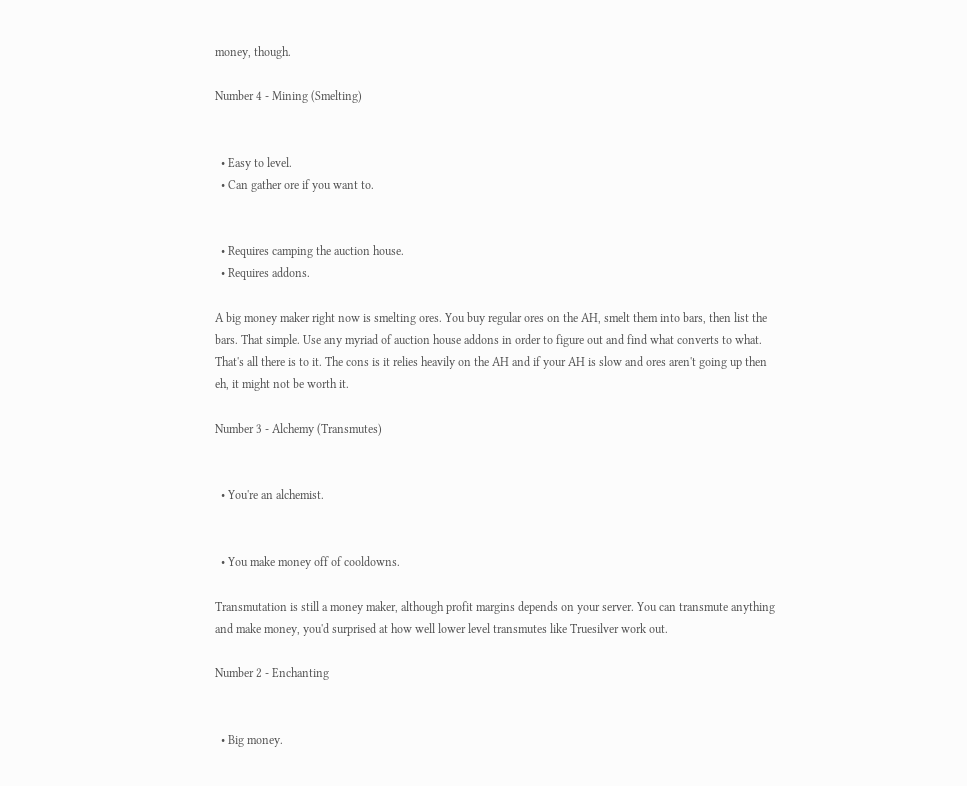money, though.

Number 4 - Mining (Smelting)


  • Easy to level.
  • Can gather ore if you want to.


  • Requires camping the auction house.
  • Requires addons.

A big money maker right now is smelting ores. You buy regular ores on the AH, smelt them into bars, then list the bars. That simple. Use any myriad of auction house addons in order to figure out and find what converts to what. That's all there is to it. The cons is it relies heavily on the AH and if your AH is slow and ores aren't going up then eh, it might not be worth it.

Number 3 - Alchemy (Transmutes)


  • You're an alchemist.


  • You make money off of cooldowns.

Transmutation is still a money maker, although profit margins depends on your server. You can transmute anything and make money, you'd surprised at how well lower level transmutes like Truesilver work out.

Number 2 - Enchanting


  • Big money.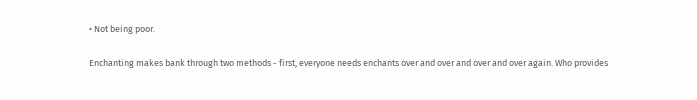• Not being poor.

Enchanting makes bank through two methods - first, everyone needs enchants over and over and over and over again. Who provides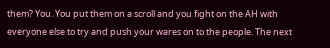them? You. You put them on a scroll and you fight on the AH with everyone else to try and push your wares on to the people. The next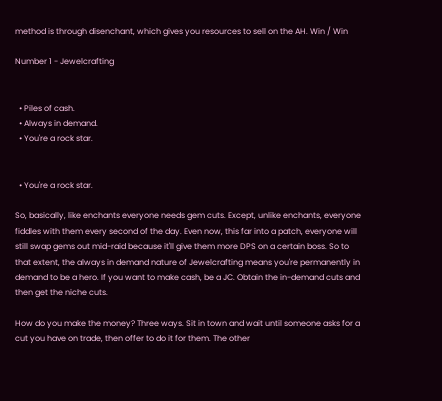method is through disenchant, which gives you resources to sell on the AH. Win / Win

Number 1 - Jewelcrafting


  • Piles of cash.
  • Always in demand.
  • You're a rock star.


  • You're a rock star.

So, basically, like enchants everyone needs gem cuts. Except, unlike enchants, everyone fiddles with them every second of the day. Even now, this far into a patch, everyone will still swap gems out mid-raid because it'll give them more DPS on a certain boss. So to that extent, the always in demand nature of Jewelcrafting means you're permanently in demand to be a hero. If you want to make cash, be a JC. Obtain the in-demand cuts and then get the niche cuts.

How do you make the money? Three ways. Sit in town and wait until someone asks for a cut you have on trade, then offer to do it for them. The other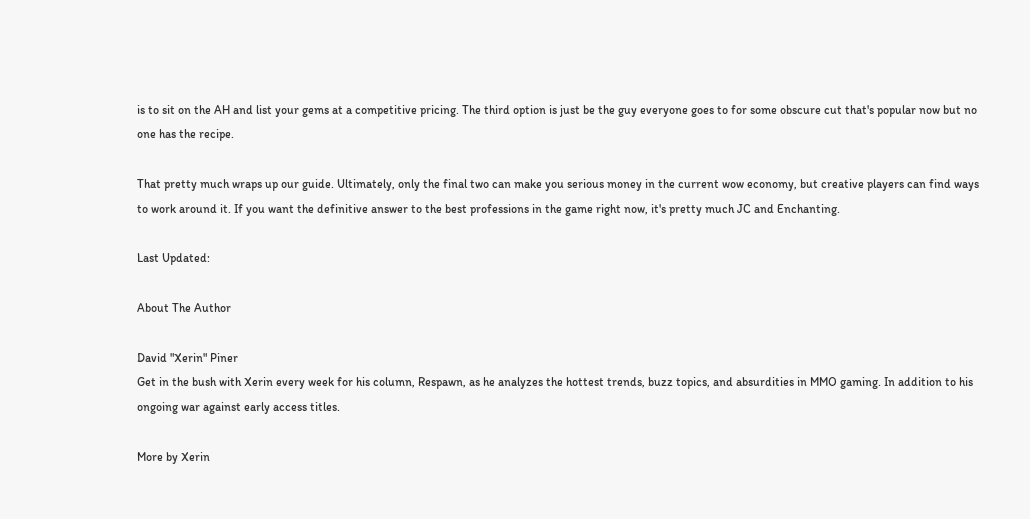is to sit on the AH and list your gems at a competitive pricing. The third option is just be the guy everyone goes to for some obscure cut that's popular now but no one has the recipe.

That pretty much wraps up our guide. Ultimately, only the final two can make you serious money in the current wow economy, but creative players can find ways to work around it. If you want the definitive answer to the best professions in the game right now, it's pretty much JC and Enchanting.

Last Updated:

About The Author

David "Xerin" Piner
Get in the bush with Xerin every week for his column, Respawn, as he analyzes the hottest trends, buzz topics, and absurdities in MMO gaming. In addition to his ongoing war against early access titles.

More by Xerin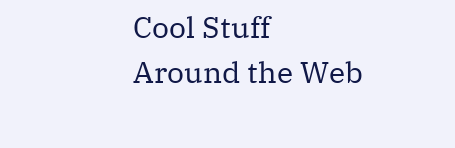Cool Stuff Around the Web